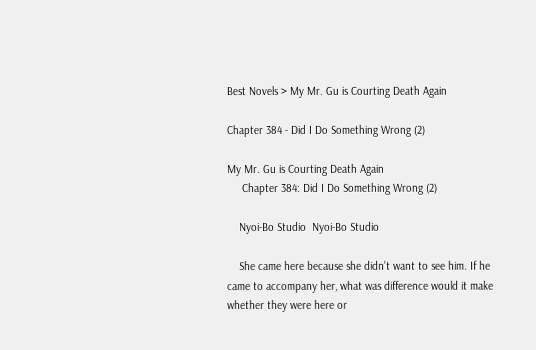Best Novels > My Mr. Gu is Courting Death Again

Chapter 384 - Did I Do Something Wrong (2)

My Mr. Gu is Courting Death Again
     Chapter 384: Did I Do Something Wrong (2)

    Nyoi-Bo Studio  Nyoi-Bo Studio

    She came here because she didn’t want to see him. If he came to accompany her, what was difference would it make whether they were here or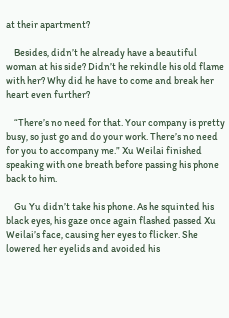at their apartment?

    Besides, didn’t he already have a beautiful woman at his side? Didn’t he rekindle his old flame with her? Why did he have to come and break her heart even further?

    “There’s no need for that. Your company is pretty busy, so just go and do your work. There’s no need for you to accompany me.” Xu Weilai finished speaking with one breath before passing his phone back to him.

    Gu Yu didn’t take his phone. As he squinted his black eyes, his gaze once again flashed passed Xu Weilai’s face, causing her eyes to flicker. She lowered her eyelids and avoided his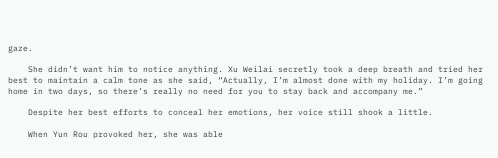gaze.

    She didn’t want him to notice anything. Xu Weilai secretly took a deep breath and tried her best to maintain a calm tone as she said, “Actually, I’m almost done with my holiday. I’m going home in two days, so there’s really no need for you to stay back and accompany me.”

    Despite her best efforts to conceal her emotions, her voice still shook a little.

    When Yun Rou provoked her, she was able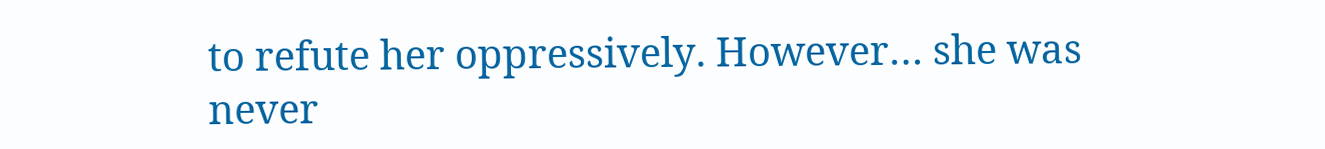to refute her oppressively. However… she was never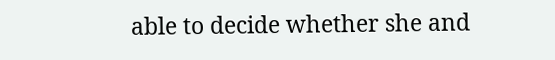able to decide whether she and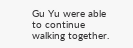Gu Yu were able to continue walking together.